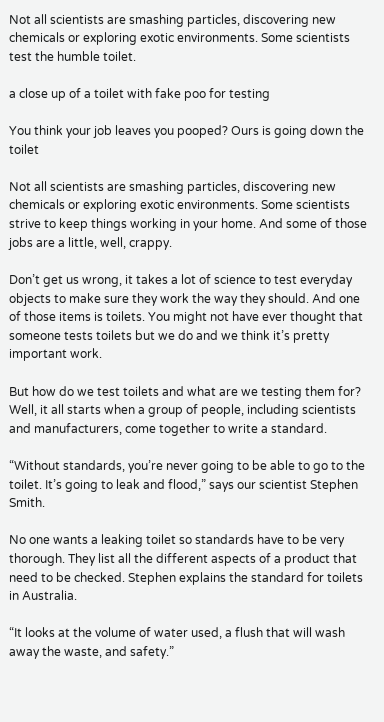Not all scientists are smashing particles, discovering new chemicals or exploring exotic environments. Some scientists test the humble toilet.

a close up of a toilet with fake poo for testing

You think your job leaves you pooped? Ours is going down the toilet

Not all scientists are smashing particles, discovering new chemicals or exploring exotic environments. Some scientists strive to keep things working in your home. And some of those jobs are a little, well, crappy.

Don’t get us wrong, it takes a lot of science to test everyday objects to make sure they work the way they should. And one of those items is toilets. You might not have ever thought that someone tests toilets but we do and we think it’s pretty important work.

But how do we test toilets and what are we testing them for? Well, it all starts when a group of people, including scientists and manufacturers, come together to write a standard.

“Without standards, you’re never going to be able to go to the toilet. It’s going to leak and flood,” says our scientist Stephen Smith.

No one wants a leaking toilet so standards have to be very thorough. They list all the different aspects of a product that need to be checked. Stephen explains the standard for toilets in Australia.

“It looks at the volume of water used, a flush that will wash away the waste, and safety.”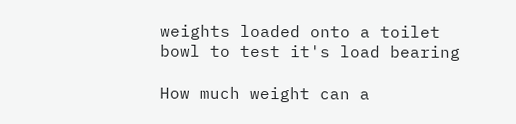weights loaded onto a toilet bowl to test it's load bearing

How much weight can a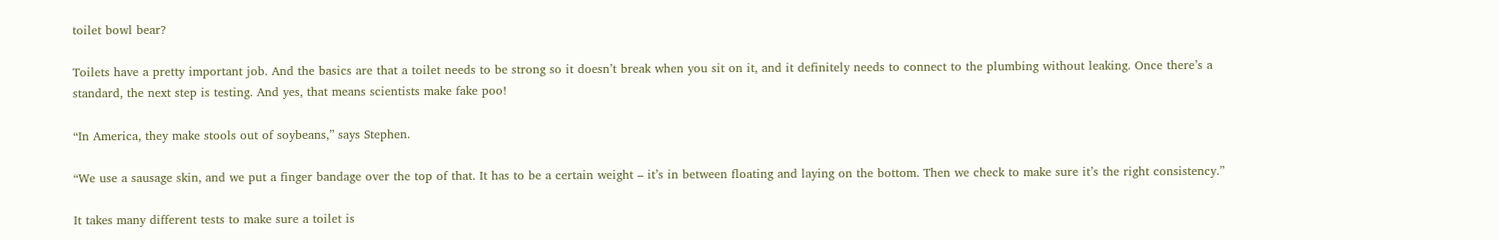toilet bowl bear?

Toilets have a pretty important job. And the basics are that a toilet needs to be strong so it doesn’t break when you sit on it, and it definitely needs to connect to the plumbing without leaking. Once there’s a standard, the next step is testing. And yes, that means scientists make fake poo!

“In America, they make stools out of soybeans,” says Stephen.

“We use a sausage skin, and we put a finger bandage over the top of that. It has to be a certain weight – it’s in between floating and laying on the bottom. Then we check to make sure it’s the right consistency.”

It takes many different tests to make sure a toilet is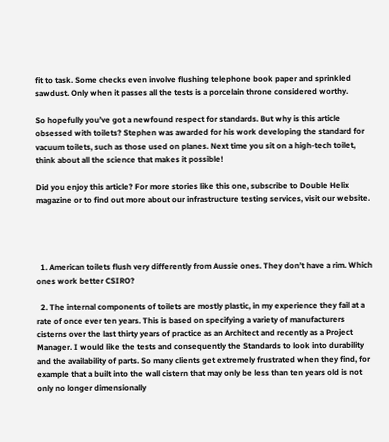fit to task. Some checks even involve flushing telephone book paper and sprinkled sawdust. Only when it passes all the tests is a porcelain throne considered worthy.

So hopefully you’ve got a newfound respect for standards. But why is this article obsessed with toilets? Stephen was awarded for his work developing the standard for vacuum toilets, such as those used on planes. Next time you sit on a high-tech toilet, think about all the science that makes it possible!

Did you enjoy this article? For more stories like this one, subscribe to Double Helix magazine or to find out more about our infrastructure testing services, visit our website.




  1. American toilets flush very differently from Aussie ones. They don’t have a rim. Which ones work better CSIRO?

  2. The internal components of toilets are mostly plastic, in my experience they fail at a rate of once ever ten years. This is based on specifying a variety of manufacturers cisterns over the last thirty years of practice as an Architect and recently as a Project Manager. I would like the tests and consequently the Standards to look into durability and the availability of parts. So many clients get extremely frustrated when they find, for example that a built into the wall cistern that may only be less than ten years old is not only no longer dimensionally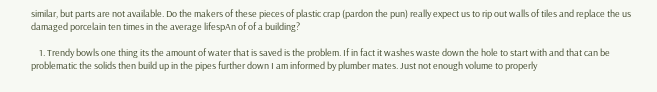similar, but parts are not available. Do the makers of these pieces of plastic crap (pardon the pun) really expect us to rip out walls of tiles and replace the us damaged porcelain ten times in the average lifespAn of of a building?

    1. Trendy bowls one thing its the amount of water that is saved is the problem. If in fact it washes waste down the hole to start with and that can be problematic the solids then build up in the pipes further down I am informed by plumber mates. Just not enough volume to properly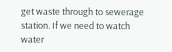get waste through to sewerage station. If we need to watch water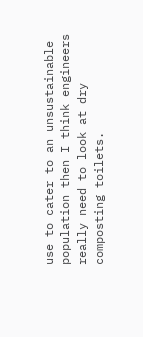use to cater to an unsustainable population then I think engineers really need to look at dry composting toilets.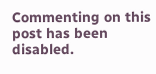Commenting on this post has been disabled.